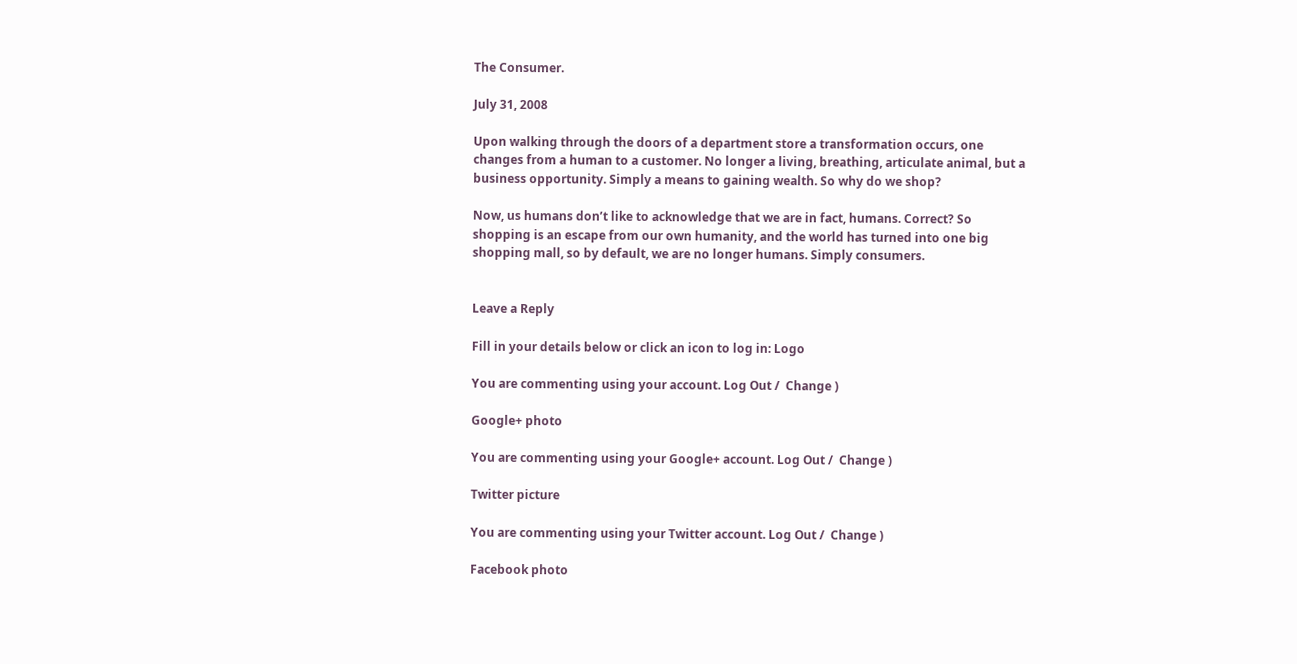The Consumer.

July 31, 2008

Upon walking through the doors of a department store a transformation occurs, one changes from a human to a customer. No longer a living, breathing, articulate animal, but a business opportunity. Simply a means to gaining wealth. So why do we shop?

Now, us humans don’t like to acknowledge that we are in fact, humans. Correct? So shopping is an escape from our own humanity, and the world has turned into one big shopping mall, so by default, we are no longer humans. Simply consumers.


Leave a Reply

Fill in your details below or click an icon to log in: Logo

You are commenting using your account. Log Out /  Change )

Google+ photo

You are commenting using your Google+ account. Log Out /  Change )

Twitter picture

You are commenting using your Twitter account. Log Out /  Change )

Facebook photo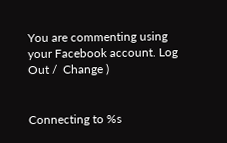You are commenting using your Facebook account. Log Out /  Change )


Connecting to %s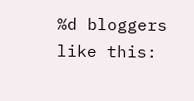%d bloggers like this: